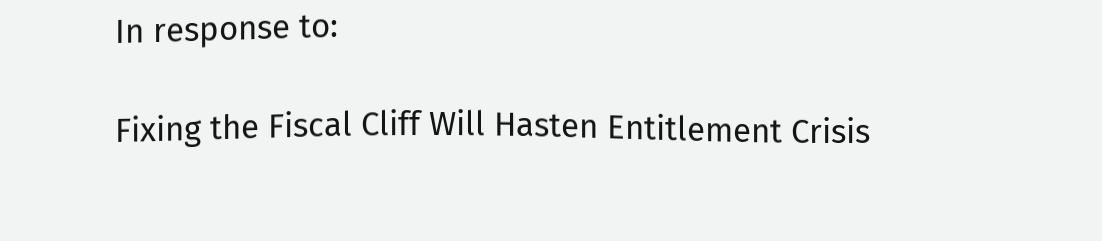In response to:

Fixing the Fiscal Cliff Will Hasten Entitlement Crisis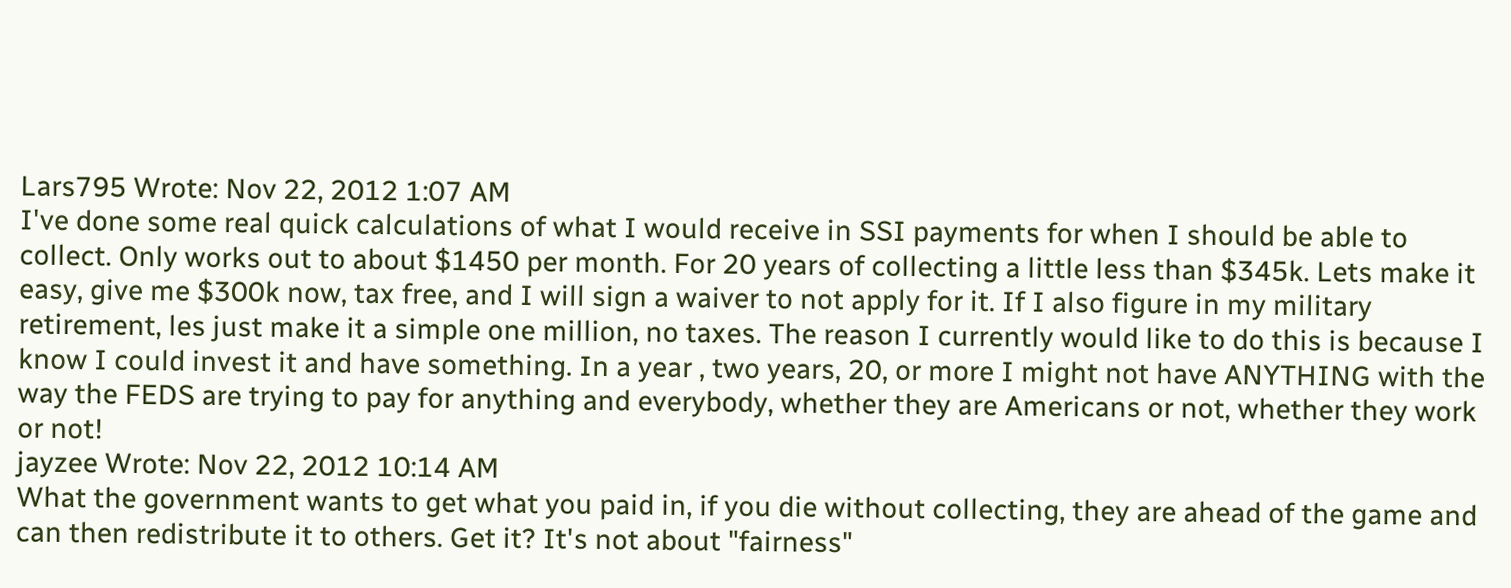Lars795 Wrote: Nov 22, 2012 1:07 AM
I've done some real quick calculations of what I would receive in SSI payments for when I should be able to collect. Only works out to about $1450 per month. For 20 years of collecting a little less than $345k. Lets make it easy, give me $300k now, tax free, and I will sign a waiver to not apply for it. If I also figure in my military retirement, les just make it a simple one million, no taxes. The reason I currently would like to do this is because I know I could invest it and have something. In a year , two years, 20, or more I might not have ANYTHING with the way the FEDS are trying to pay for anything and everybody, whether they are Americans or not, whether they work or not!
jayzee Wrote: Nov 22, 2012 10:14 AM
What the government wants to get what you paid in, if you die without collecting, they are ahead of the game and can then redistribute it to others. Get it? It's not about "fairness"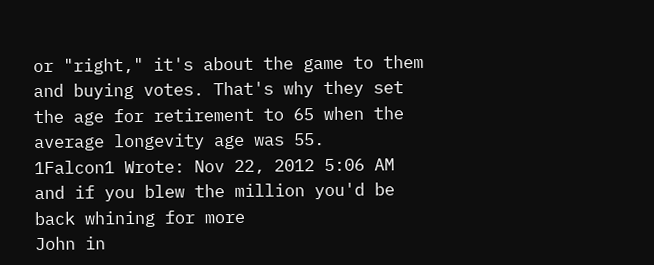or "right," it's about the game to them and buying votes. That's why they set the age for retirement to 65 when the average longevity age was 55.
1Falcon1 Wrote: Nov 22, 2012 5:06 AM
and if you blew the million you'd be back whining for more
John in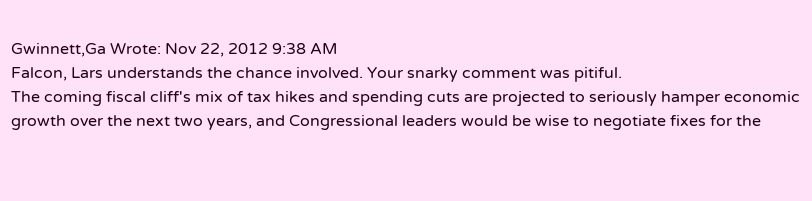Gwinnett,Ga Wrote: Nov 22, 2012 9:38 AM
Falcon, Lars understands the chance involved. Your snarky comment was pitiful.
The coming fiscal cliff's mix of tax hikes and spending cuts are projected to seriously hamper economic growth over the next two years, and Congressional leaders would be wise to negotiate fixes for the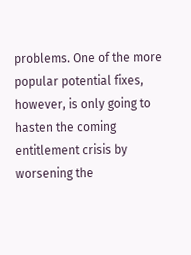problems. One of the more popular potential fixes, however, is only going to hasten the coming entitlement crisis by worsening the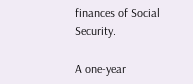finances of Social Security.

A one-year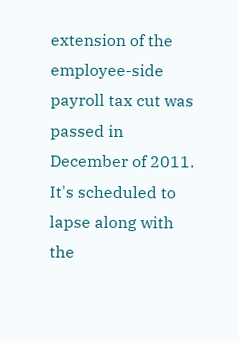extension of the employee-side payroll tax cut was passed in December of 2011. It's scheduled to lapse along with the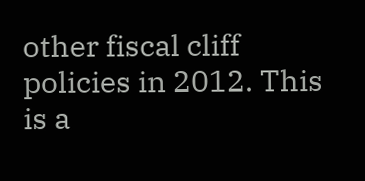other fiscal cliff policies in 2012. This is a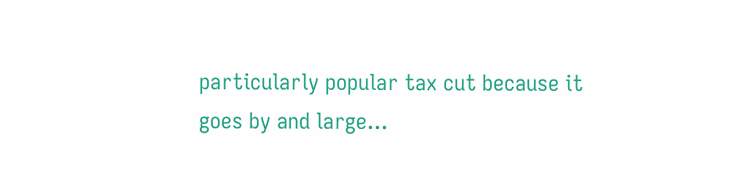particularly popular tax cut because it goes by and large...